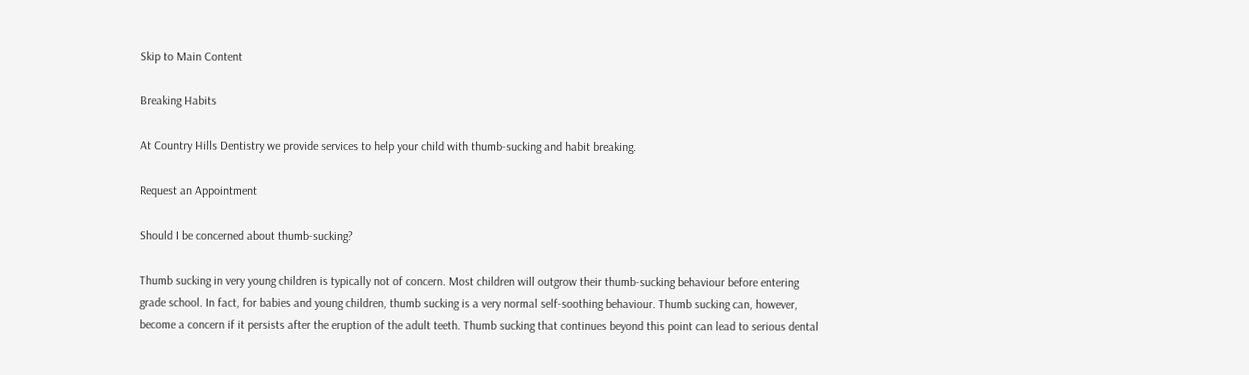Skip to Main Content

Breaking Habits

At Country Hills Dentistry we provide services to help your child with thumb-sucking and habit breaking.

Request an Appointment

Should I be concerned about thumb-sucking?

Thumb sucking in very young children is typically not of concern. Most children will outgrow their thumb-sucking behaviour before entering grade school. In fact, for babies and young children, thumb sucking is a very normal self-soothing behaviour. Thumb sucking can, however, become a concern if it persists after the eruption of the adult teeth. Thumb sucking that continues beyond this point can lead to serious dental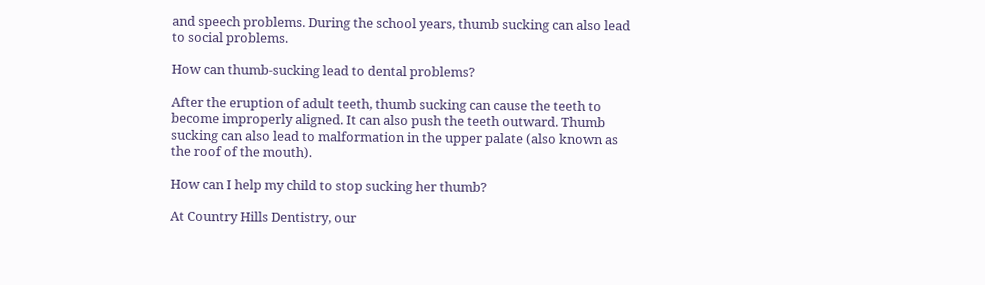and speech problems. During the school years, thumb sucking can also lead to social problems.

How can thumb-sucking lead to dental problems?

After the eruption of adult teeth, thumb sucking can cause the teeth to become improperly aligned. It can also push the teeth outward. Thumb sucking can also lead to malformation in the upper palate (also known as the roof of the mouth).

How can I help my child to stop sucking her thumb?

At Country Hills Dentistry, our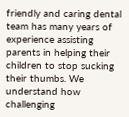friendly and caring dental team has many years of experience assisting parents in helping their children to stop sucking their thumbs. We understand how challenging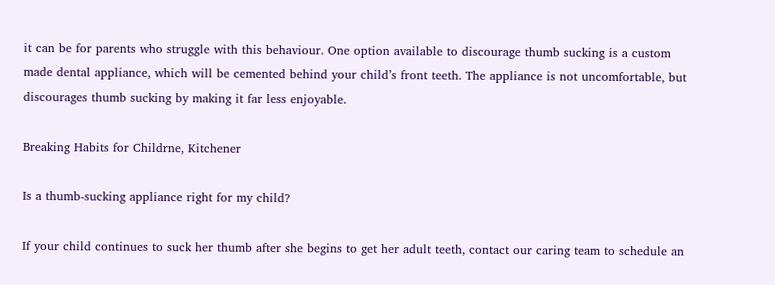it can be for parents who struggle with this behaviour. One option available to discourage thumb sucking is a custom made dental appliance, which will be cemented behind your child’s front teeth. The appliance is not uncomfortable, but discourages thumb sucking by making it far less enjoyable.

Breaking Habits for Childrne, Kitchener

Is a thumb-sucking appliance right for my child?

If your child continues to suck her thumb after she begins to get her adult teeth, contact our caring team to schedule an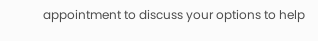appointment to discuss your options to help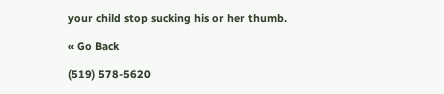your child stop sucking his or her thumb.

« Go Back

(519) 578-5620